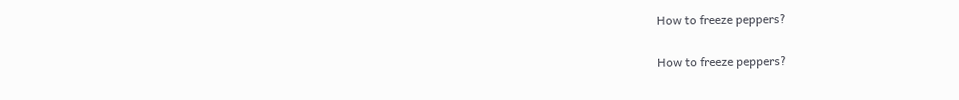How to freeze peppers?

How to freeze peppers?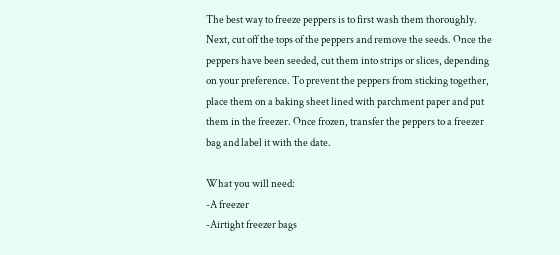The best way to freeze peppers is to first wash them thoroughly. Next, cut off the tops of the peppers and remove the seeds. Once the peppers have been seeded, cut them into strips or slices, depending on your preference. To prevent the peppers from sticking together, place them on a baking sheet lined with parchment paper and put them in the freezer. Once frozen, transfer the peppers to a freezer bag and label it with the date.

What you will need:
-A freezer
-Airtight freezer bags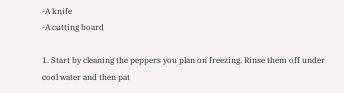-A knife
-A cutting board

1. Start by cleaning the peppers you plan on freezing. Rinse them off under cool water and then pat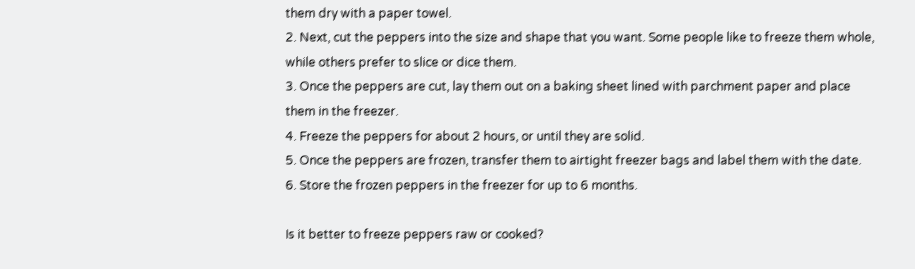them dry with a paper towel.
2. Next, cut the peppers into the size and shape that you want. Some people like to freeze them whole, while others prefer to slice or dice them.
3. Once the peppers are cut, lay them out on a baking sheet lined with parchment paper and place them in the freezer.
4. Freeze the peppers for about 2 hours, or until they are solid.
5. Once the peppers are frozen, transfer them to airtight freezer bags and label them with the date.
6. Store the frozen peppers in the freezer for up to 6 months.

Is it better to freeze peppers raw or cooked?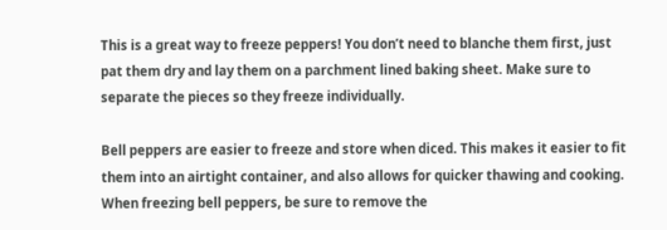This is a great way to freeze peppers! You don’t need to blanche them first, just pat them dry and lay them on a parchment lined baking sheet. Make sure to separate the pieces so they freeze individually.

Bell peppers are easier to freeze and store when diced. This makes it easier to fit them into an airtight container, and also allows for quicker thawing and cooking. When freezing bell peppers, be sure to remove the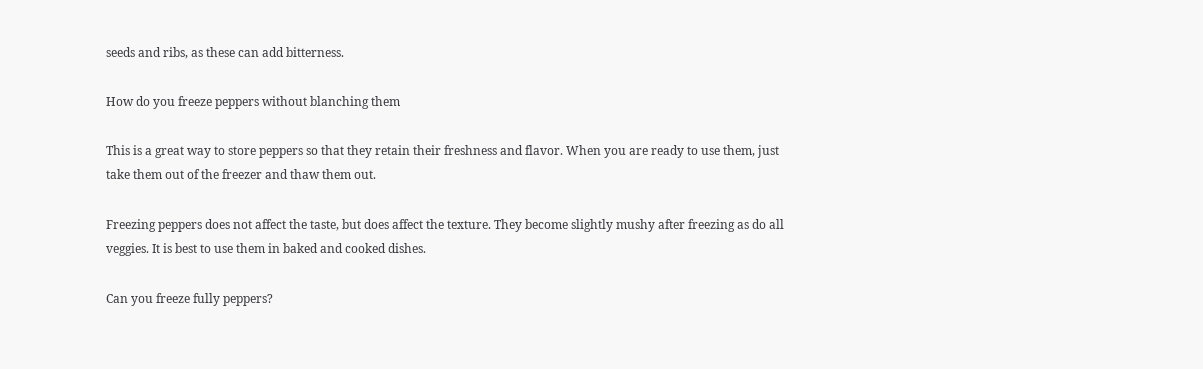seeds and ribs, as these can add bitterness.

How do you freeze peppers without blanching them

This is a great way to store peppers so that they retain their freshness and flavor. When you are ready to use them, just take them out of the freezer and thaw them out.

Freezing peppers does not affect the taste, but does affect the texture. They become slightly mushy after freezing as do all veggies. It is best to use them in baked and cooked dishes.

Can you freeze fully peppers?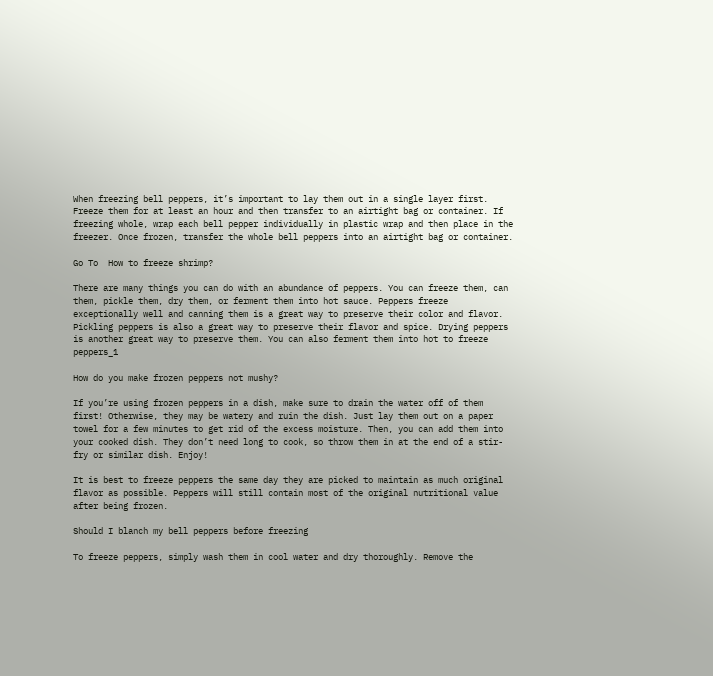When freezing bell peppers, it’s important to lay them out in a single layer first. Freeze them for at least an hour and then transfer to an airtight bag or container. If freezing whole, wrap each bell pepper individually in plastic wrap and then place in the freezer. Once frozen, transfer the whole bell peppers into an airtight bag or container.

Go To  How to freeze shrimp?

There are many things you can do with an abundance of peppers. You can freeze them, can them, pickle them, dry them, or ferment them into hot sauce. Peppers freeze exceptionally well and canning them is a great way to preserve their color and flavor. Pickling peppers is also a great way to preserve their flavor and spice. Drying peppers is another great way to preserve them. You can also ferment them into hot to freeze peppers_1

How do you make frozen peppers not mushy?

If you’re using frozen peppers in a dish, make sure to drain the water off of them first! Otherwise, they may be watery and ruin the dish. Just lay them out on a paper towel for a few minutes to get rid of the excess moisture. Then, you can add them into your cooked dish. They don’t need long to cook, so throw them in at the end of a stir-fry or similar dish. Enjoy!

It is best to freeze peppers the same day they are picked to maintain as much original flavor as possible. Peppers will still contain most of the original nutritional value after being frozen.

Should I blanch my bell peppers before freezing

To freeze peppers, simply wash them in cool water and dry thoroughly. Remove the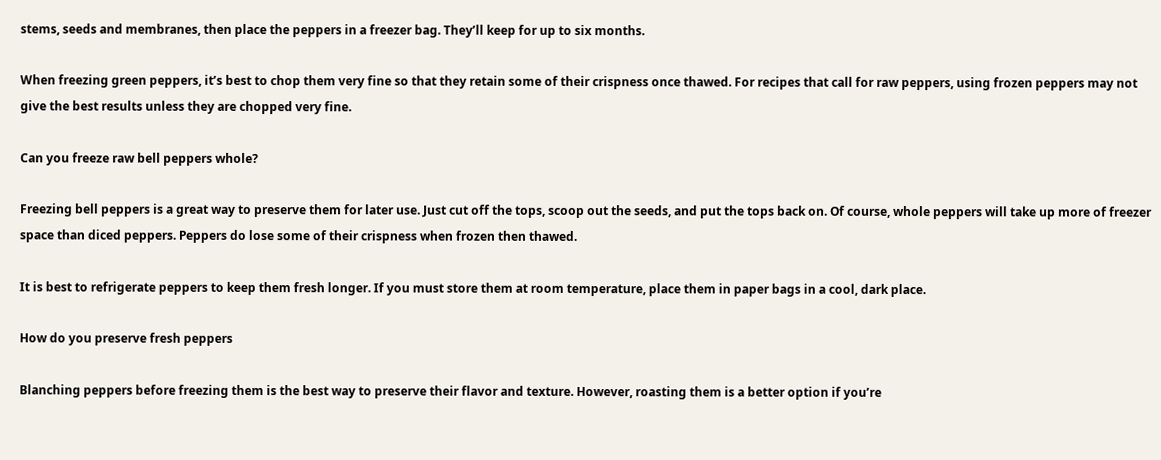stems, seeds and membranes, then place the peppers in a freezer bag. They’ll keep for up to six months.

When freezing green peppers, it’s best to chop them very fine so that they retain some of their crispness once thawed. For recipes that call for raw peppers, using frozen peppers may not give the best results unless they are chopped very fine.

Can you freeze raw bell peppers whole?

Freezing bell peppers is a great way to preserve them for later use. Just cut off the tops, scoop out the seeds, and put the tops back on. Of course, whole peppers will take up more of freezer space than diced peppers. Peppers do lose some of their crispness when frozen then thawed.

It is best to refrigerate peppers to keep them fresh longer. If you must store them at room temperature, place them in paper bags in a cool, dark place.

How do you preserve fresh peppers

Blanching peppers before freezing them is the best way to preserve their flavor and texture. However, roasting them is a better option if you’re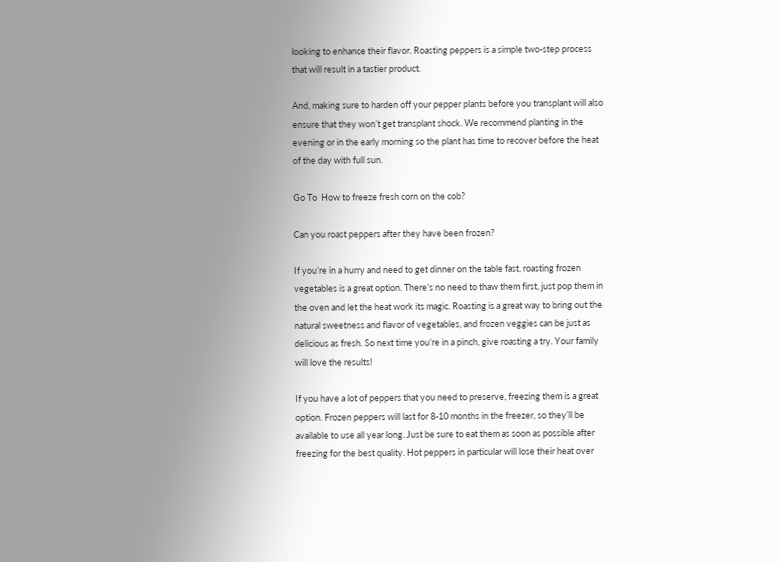looking to enhance their flavor. Roasting peppers is a simple two-step process that will result in a tastier product.

And, making sure to harden off your pepper plants before you transplant will also ensure that they won’t get transplant shock. We recommend planting in the evening or in the early morning so the plant has time to recover before the heat of the day with full sun.

Go To  How to freeze fresh corn on the cob?

Can you roast peppers after they have been frozen?

If you’re in a hurry and need to get dinner on the table fast, roasting frozen vegetables is a great option. There’s no need to thaw them first, just pop them in the oven and let the heat work its magic. Roasting is a great way to bring out the natural sweetness and flavor of vegetables, and frozen veggies can be just as delicious as fresh. So next time you’re in a pinch, give roasting a try. Your family will love the results!

If you have a lot of peppers that you need to preserve, freezing them is a great option. Frozen peppers will last for 8-10 months in the freezer, so they’ll be available to use all year long. Just be sure to eat them as soon as possible after freezing for the best quality. Hot peppers in particular will lose their heat over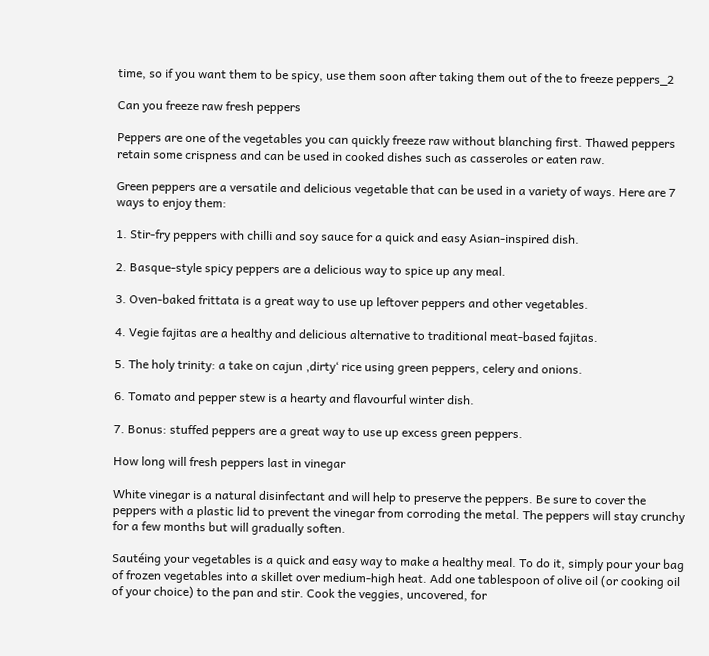time, so if you want them to be spicy, use them soon after taking them out of the to freeze peppers_2

Can you freeze raw fresh peppers

Peppers are one of the vegetables you can quickly freeze raw without blanching first. Thawed peppers retain some crispness and can be used in cooked dishes such as casseroles or eaten raw.

Green peppers are a versatile and delicious vegetable that can be used in a variety of ways. Here are 7 ways to enjoy them:

1. Stir-fry peppers with chilli and soy sauce for a quick and easy Asian-inspired dish.

2. Basque-style spicy peppers are a delicious way to spice up any meal.

3. Oven-baked frittata is a great way to use up leftover peppers and other vegetables.

4. Vegie fajitas are a healthy and delicious alternative to traditional meat-based fajitas.

5. The holy trinity: a take on cajun ‚dirty‘ rice using green peppers, celery and onions.

6. Tomato and pepper stew is a hearty and flavourful winter dish.

7. Bonus: stuffed peppers are a great way to use up excess green peppers.

How long will fresh peppers last in vinegar

White vinegar is a natural disinfectant and will help to preserve the peppers. Be sure to cover the peppers with a plastic lid to prevent the vinegar from corroding the metal. The peppers will stay crunchy for a few months but will gradually soften.

Sautéing your vegetables is a quick and easy way to make a healthy meal. To do it, simply pour your bag of frozen vegetables into a skillet over medium-high heat. Add one tablespoon of olive oil (or cooking oil of your choice) to the pan and stir. Cook the veggies, uncovered, for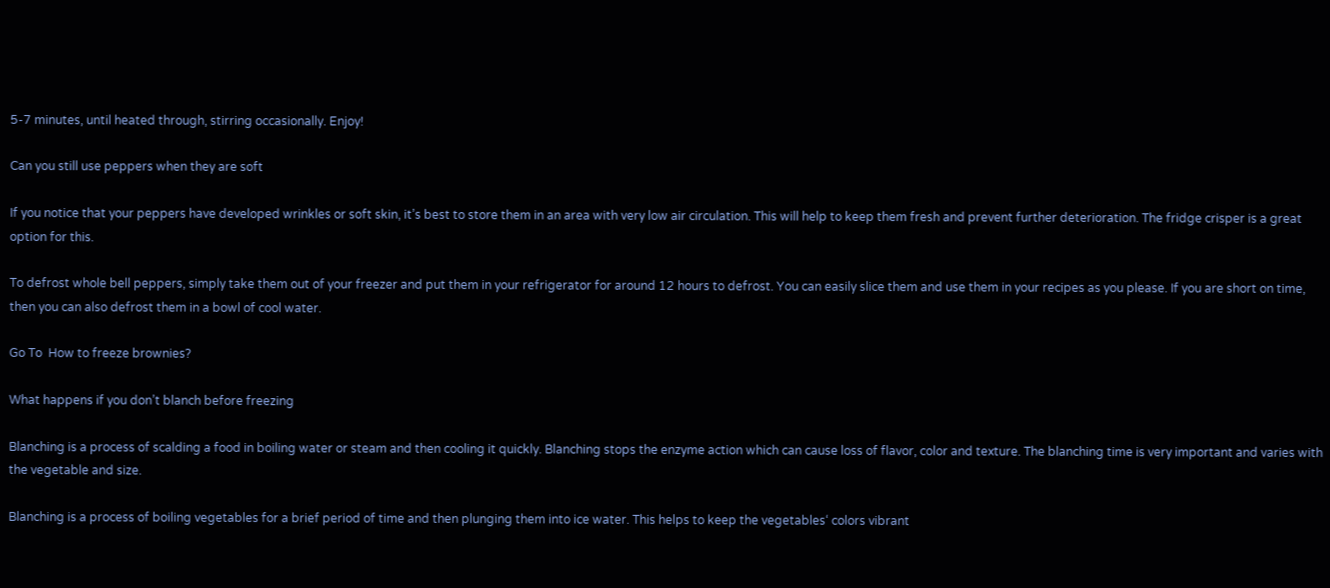5-7 minutes, until heated through, stirring occasionally. Enjoy!

Can you still use peppers when they are soft

If you notice that your peppers have developed wrinkles or soft skin, it’s best to store them in an area with very low air circulation. This will help to keep them fresh and prevent further deterioration. The fridge crisper is a great option for this.

To defrost whole bell peppers, simply take them out of your freezer and put them in your refrigerator for around 12 hours to defrost. You can easily slice them and use them in your recipes as you please. If you are short on time, then you can also defrost them in a bowl of cool water.

Go To  How to freeze brownies?

What happens if you don’t blanch before freezing

Blanching is a process of scalding a food in boiling water or steam and then cooling it quickly. Blanching stops the enzyme action which can cause loss of flavor, color and texture. The blanching time is very important and varies with the vegetable and size.

Blanching is a process of boiling vegetables for a brief period of time and then plunging them into ice water. This helps to keep the vegetables‘ colors vibrant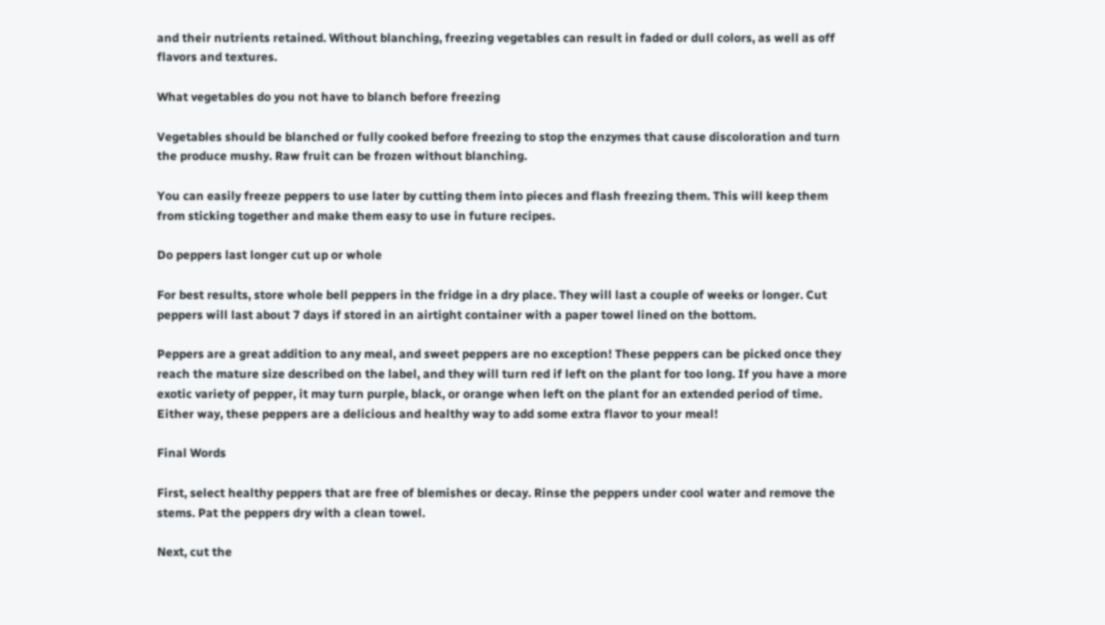and their nutrients retained. Without blanching, freezing vegetables can result in faded or dull colors, as well as off flavors and textures.

What vegetables do you not have to blanch before freezing

Vegetables should be blanched or fully cooked before freezing to stop the enzymes that cause discoloration and turn the produce mushy. Raw fruit can be frozen without blanching.

You can easily freeze peppers to use later by cutting them into pieces and flash freezing them. This will keep them from sticking together and make them easy to use in future recipes.

Do peppers last longer cut up or whole

For best results, store whole bell peppers in the fridge in a dry place. They will last a couple of weeks or longer. Cut peppers will last about 7 days if stored in an airtight container with a paper towel lined on the bottom.

Peppers are a great addition to any meal, and sweet peppers are no exception! These peppers can be picked once they reach the mature size described on the label, and they will turn red if left on the plant for too long. If you have a more exotic variety of pepper, it may turn purple, black, or orange when left on the plant for an extended period of time. Either way, these peppers are a delicious and healthy way to add some extra flavor to your meal!

Final Words

First, select healthy peppers that are free of blemishes or decay. Rinse the peppers under cool water and remove the stems. Pat the peppers dry with a clean towel.

Next, cut the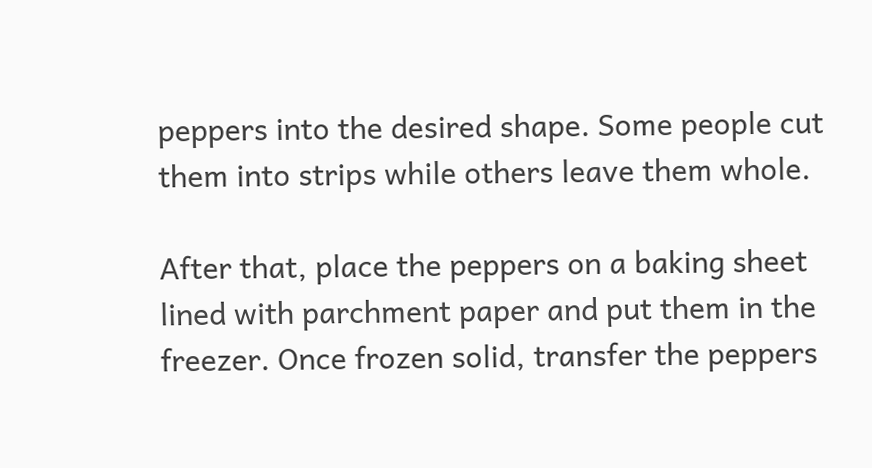peppers into the desired shape. Some people cut them into strips while others leave them whole.

After that, place the peppers on a baking sheet lined with parchment paper and put them in the freezer. Once frozen solid, transfer the peppers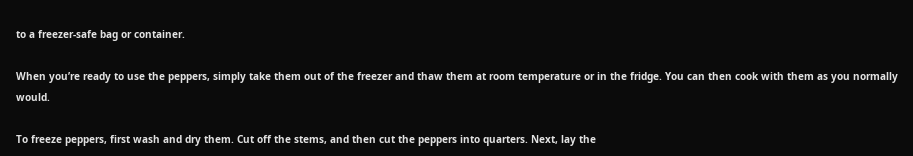to a freezer-safe bag or container.

When you’re ready to use the peppers, simply take them out of the freezer and thaw them at room temperature or in the fridge. You can then cook with them as you normally would.

To freeze peppers, first wash and dry them. Cut off the stems, and then cut the peppers into quarters. Next, lay the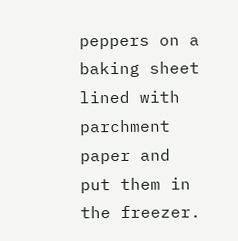peppers on a baking sheet lined with parchment paper and put them in the freezer.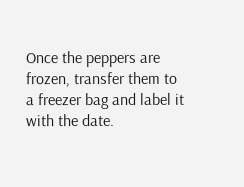Once the peppers are frozen, transfer them to a freezer bag and label it with the date.